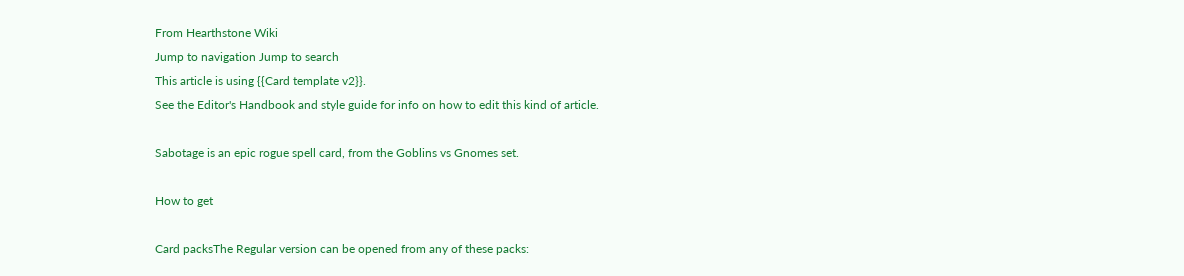From Hearthstone Wiki
Jump to navigation Jump to search
This article is using {{Card template v2}}.
See the Editor's Handbook and style guide for info on how to edit this kind of article.

Sabotage is an epic rogue spell card, from the Goblins vs Gnomes set.

How to get

Card packsThe Regular version can be opened from any of these packs: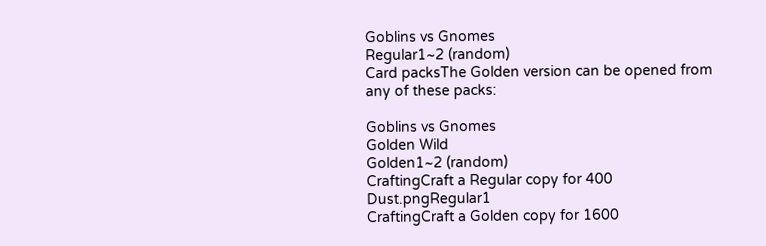Goblins vs Gnomes
Regular1~2 (random)
Card packsThe Golden version can be opened from any of these packs:

Goblins vs Gnomes
Golden Wild
Golden1~2 (random)
CraftingCraft a Regular copy for 400 Dust.pngRegular1
CraftingCraft a Golden copy for 1600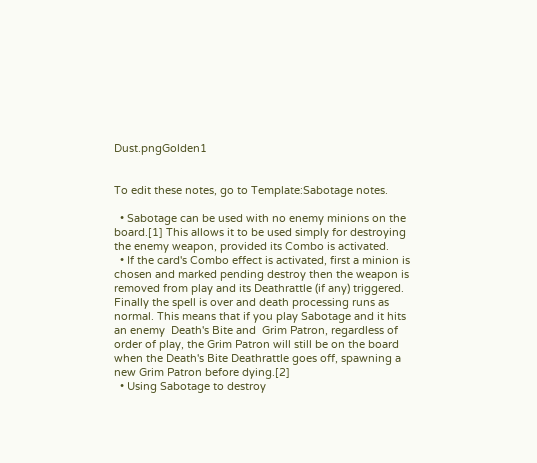Dust.pngGolden1


To edit these notes, go to Template:Sabotage notes.

  • Sabotage can be used with no enemy minions on the board.[1] This allows it to be used simply for destroying the enemy weapon, provided its Combo is activated.
  • If the card's Combo effect is activated, first a minion is chosen and marked pending destroy then the weapon is removed from play and its Deathrattle (if any) triggered. Finally the spell is over and death processing runs as normal. This means that if you play Sabotage and it hits an enemy  Death's Bite and  Grim Patron, regardless of order of play, the Grim Patron will still be on the board when the Death's Bite Deathrattle goes off, spawning a new Grim Patron before dying.[2]
  • Using Sabotage to destroy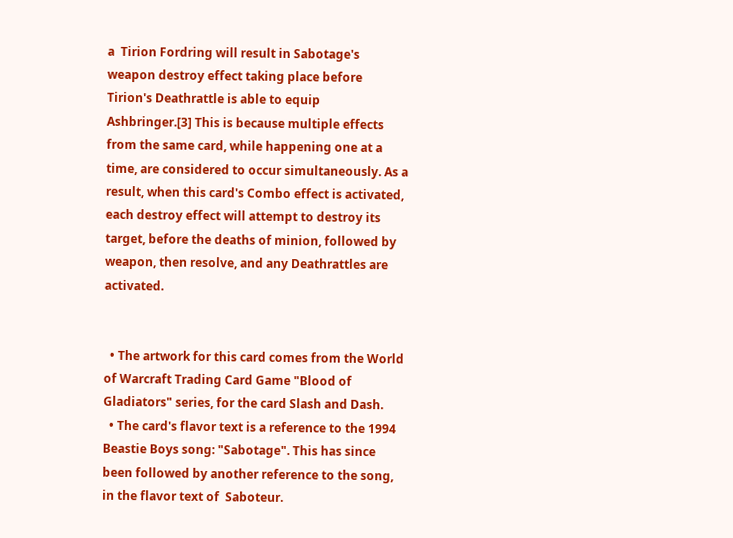a  Tirion Fordring will result in Sabotage's weapon destroy effect taking place before Tirion's Deathrattle is able to equip  Ashbringer.[3] This is because multiple effects from the same card, while happening one at a time, are considered to occur simultaneously. As a result, when this card's Combo effect is activated, each destroy effect will attempt to destroy its target, before the deaths of minion, followed by weapon, then resolve, and any Deathrattles are activated.


  • The artwork for this card comes from the World of Warcraft Trading Card Game "Blood of Gladiators" series, for the card Slash and Dash.
  • The card's flavor text is a reference to the 1994 Beastie Boys song: "Sabotage". This has since been followed by another reference to the song, in the flavor text of  Saboteur.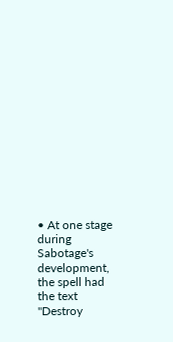• At one stage during Sabotage's development, the spell had the text "Destroy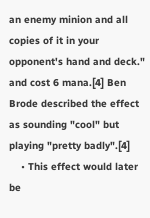an enemy minion and all copies of it in your opponent's hand and deck." and cost 6 mana.[4] Ben Brode described the effect as sounding "cool" but playing "pretty badly".[4]
    • This effect would later be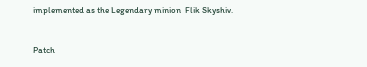implemented as the Legendary minion  Flik Skyshiv.


Patch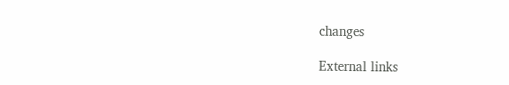changes

External links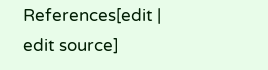References[edit | edit source]